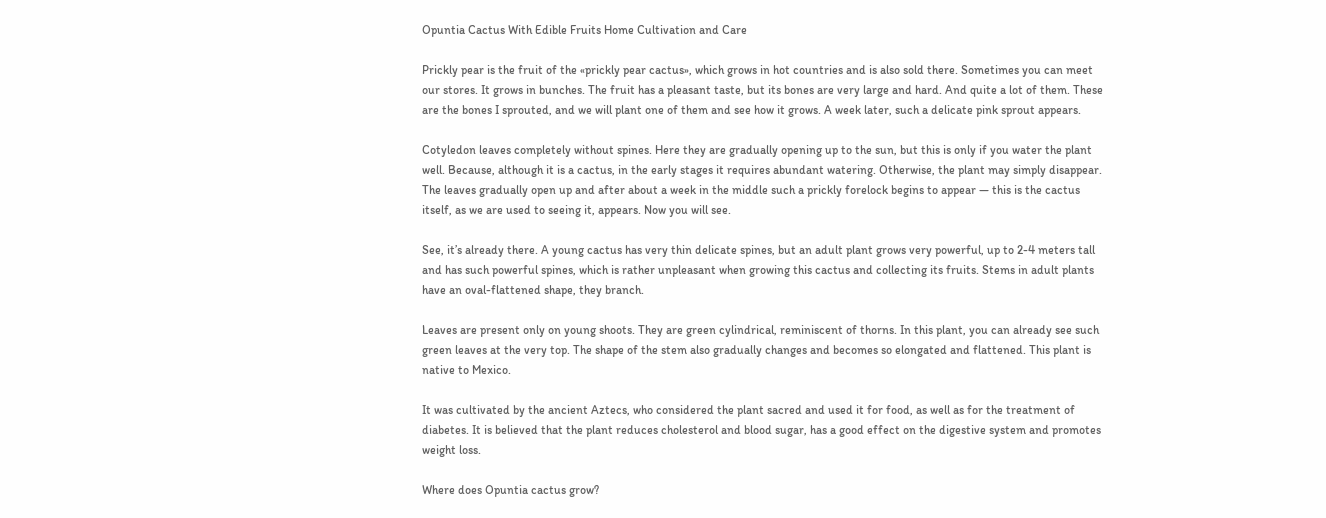Opuntia Cactus With Edible Fruits Home Cultivation and Care

Prickly pear is the fruit of the «prickly pear cactus», which grows in hot countries and is also sold there. Sometimes you can meet our stores. It grows in bunches. The fruit has a pleasant taste, but its bones are very large and hard. And quite a lot of them. These are the bones I sprouted, and we will plant one of them and see how it grows. A week later, such a delicate pink sprout appears.

Cotyledon leaves completely without spines. Here they are gradually opening up to the sun, but this is only if you water the plant well. Because, although it is a cactus, in the early stages it requires abundant watering. Otherwise, the plant may simply disappear. The leaves gradually open up and after about a week in the middle such a prickly forelock begins to appear — this is the cactus itself, as we are used to seeing it, appears. Now you will see.

See, it’s already there. A young cactus has very thin delicate spines, but an adult plant grows very powerful, up to 2-4 meters tall and has such powerful spines, which is rather unpleasant when growing this cactus and collecting its fruits. Stems in adult plants have an oval-flattened shape, they branch.

Leaves are present only on young shoots. They are green cylindrical, reminiscent of thorns. In this plant, you can already see such green leaves at the very top. The shape of the stem also gradually changes and becomes so elongated and flattened. This plant is native to Mexico.

It was cultivated by the ancient Aztecs, who considered the plant sacred and used it for food, as well as for the treatment of diabetes. It is believed that the plant reduces cholesterol and blood sugar, has a good effect on the digestive system and promotes weight loss.

Where does Opuntia cactus grow?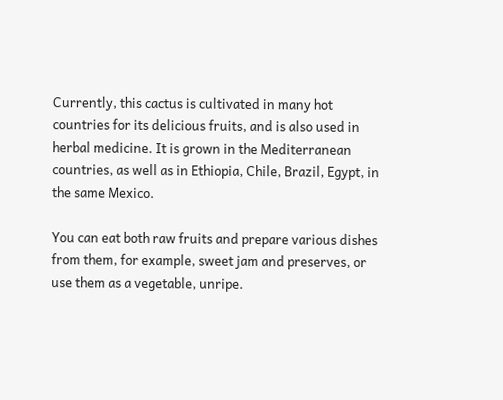Currently, this cactus is cultivated in many hot countries for its delicious fruits, and is also used in herbal medicine. It is grown in the Mediterranean countries, as well as in Ethiopia, Chile, Brazil, Egypt, in the same Mexico.

You can eat both raw fruits and prepare various dishes from them, for example, sweet jam and preserves, or use them as a vegetable, unripe.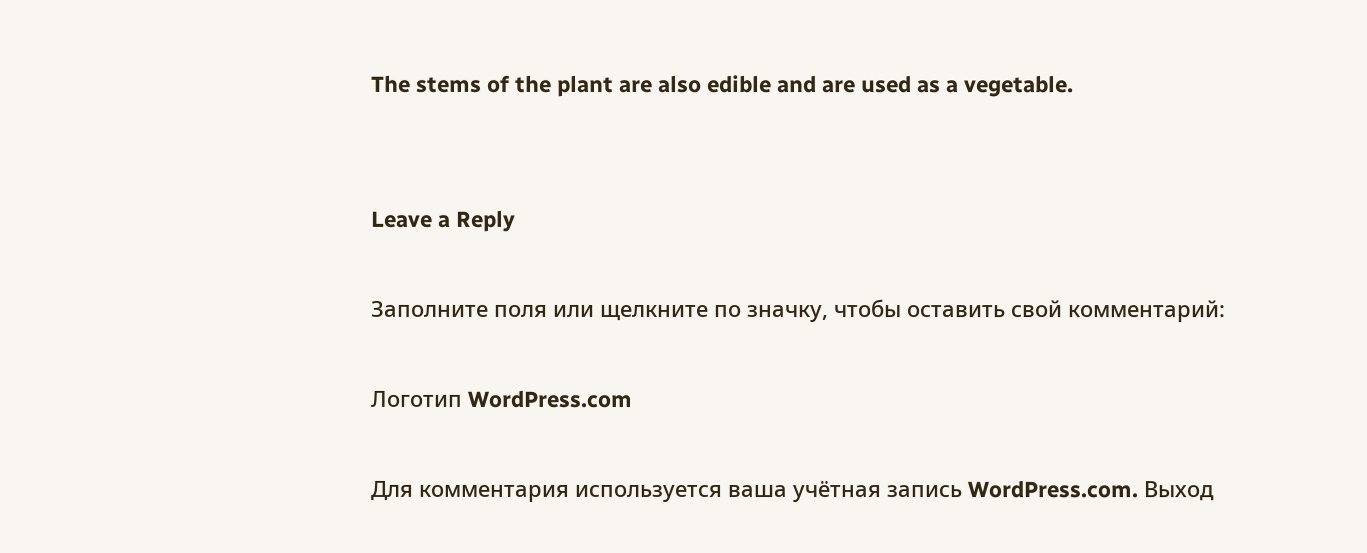The stems of the plant are also edible and are used as a vegetable.


Leave a Reply

Заполните поля или щелкните по значку, чтобы оставить свой комментарий:

Логотип WordPress.com

Для комментария используется ваша учётная запись WordPress.com. Выход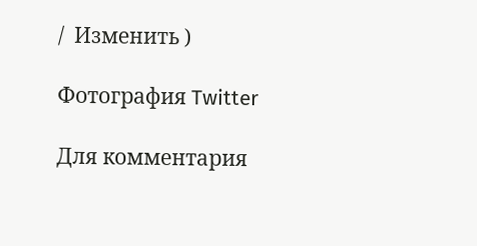/  Изменить )

Фотография Twitter

Для комментария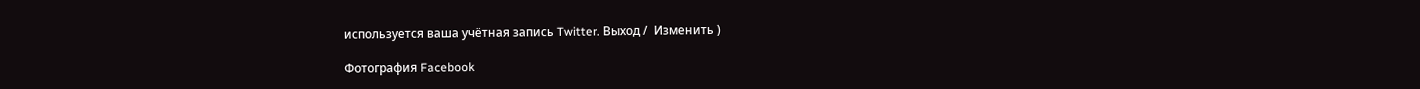используется ваша учётная запись Twitter. Выход /  Изменить )

Фотография Facebook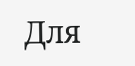Для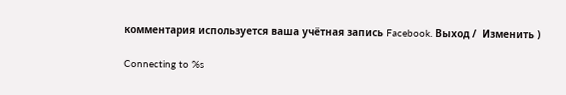комментария используется ваша учётная запись Facebook. Выход /  Изменить )

Connecting to %s